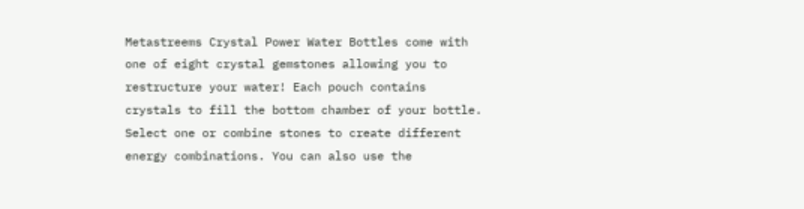Metastreems Crystal Power Water Bottles come with one of eight crystal gemstones allowing you to restructure your water! Each pouch contains crystals to fill the bottom chamber of your bottle. Select one or combine stones to create different energy combinations. You can also use the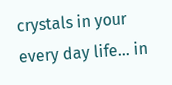crystals in your every day life… in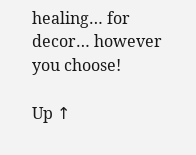healing… for decor… however you choose!

Up ↑